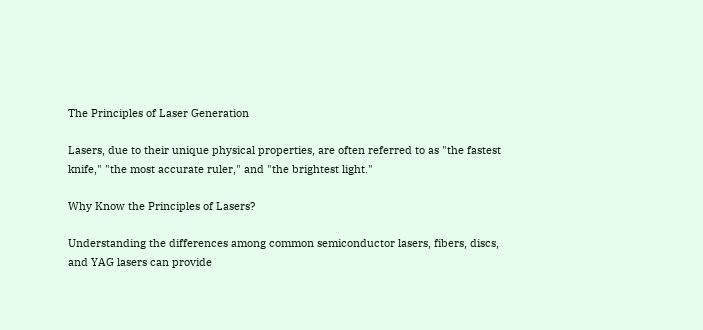The Principles of Laser Generation

Lasers, due to their unique physical properties, are often referred to as "the fastest knife," "the most accurate ruler," and "the brightest light."

Why Know the Principles of Lasers?

Understanding the differences among common semiconductor lasers, fibers, discs, and YAG lasers can provide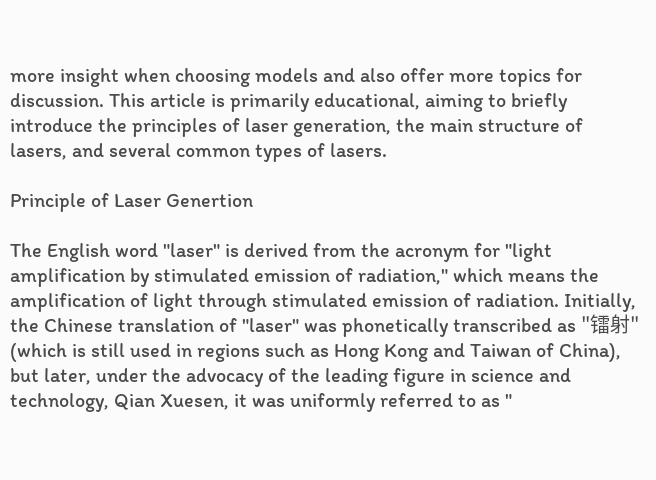more insight when choosing models and also offer more topics for discussion. This article is primarily educational, aiming to briefly introduce the principles of laser generation, the main structure of lasers, and several common types of lasers.

Principle of Laser Genertion

The English word "laser" is derived from the acronym for "light amplification by stimulated emission of radiation," which means the amplification of light through stimulated emission of radiation. Initially, the Chinese translation of "laser" was phonetically transcribed as "镭射" (which is still used in regions such as Hong Kong and Taiwan of China), but later, under the advocacy of the leading figure in science and technology, Qian Xuesen, it was uniformly referred to as "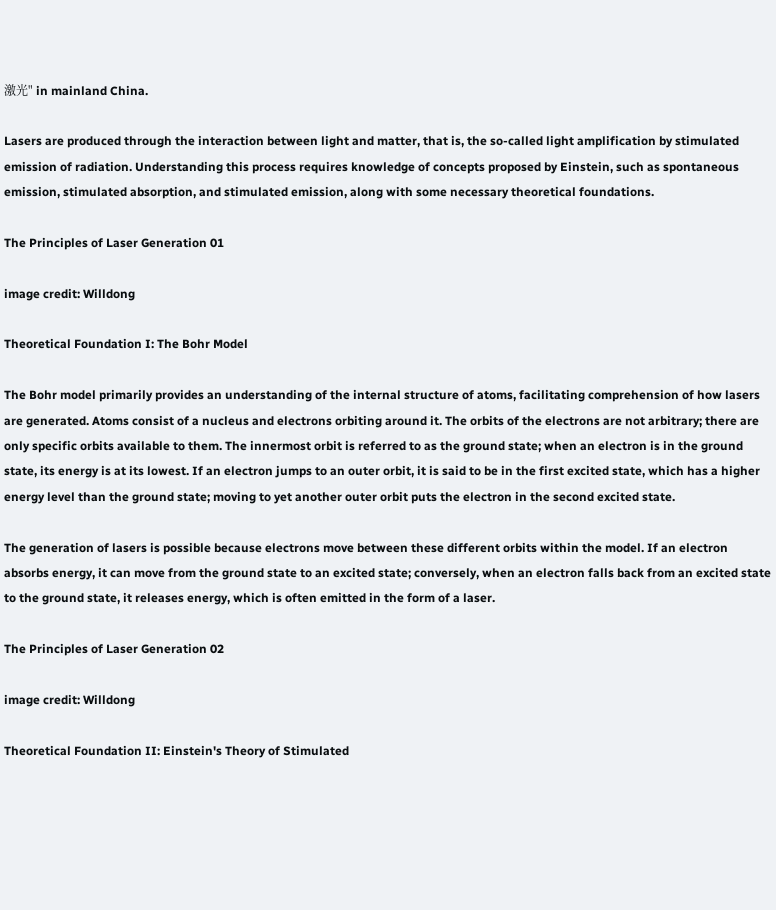激光" in mainland China.

Lasers are produced through the interaction between light and matter, that is, the so-called light amplification by stimulated emission of radiation. Understanding this process requires knowledge of concepts proposed by Einstein, such as spontaneous emission, stimulated absorption, and stimulated emission, along with some necessary theoretical foundations.

The Principles of Laser Generation 01

image credit: Willdong

Theoretical Foundation I: The Bohr Model

The Bohr model primarily provides an understanding of the internal structure of atoms, facilitating comprehension of how lasers are generated. Atoms consist of a nucleus and electrons orbiting around it. The orbits of the electrons are not arbitrary; there are only specific orbits available to them. The innermost orbit is referred to as the ground state; when an electron is in the ground state, its energy is at its lowest. If an electron jumps to an outer orbit, it is said to be in the first excited state, which has a higher energy level than the ground state; moving to yet another outer orbit puts the electron in the second excited state.

The generation of lasers is possible because electrons move between these different orbits within the model. If an electron absorbs energy, it can move from the ground state to an excited state; conversely, when an electron falls back from an excited state to the ground state, it releases energy, which is often emitted in the form of a laser.

The Principles of Laser Generation 02

image credit: Willdong

Theoretical Foundation II: Einstein's Theory of Stimulated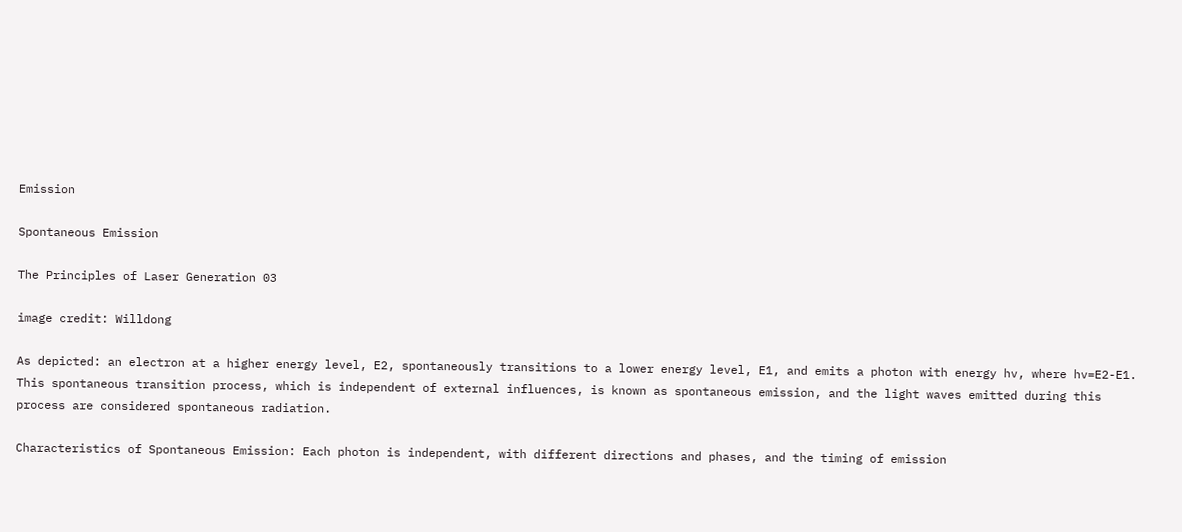Emission

Spontaneous Emission

The Principles of Laser Generation 03

image credit: Willdong

As depicted: an electron at a higher energy level, E2, spontaneously transitions to a lower energy level, E1, and emits a photon with energy hv, where hv=E2-E1. This spontaneous transition process, which is independent of external influences, is known as spontaneous emission, and the light waves emitted during this process are considered spontaneous radiation.

Characteristics of Spontaneous Emission: Each photon is independent, with different directions and phases, and the timing of emission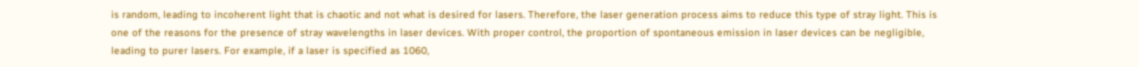is random, leading to incoherent light that is chaotic and not what is desired for lasers. Therefore, the laser generation process aims to reduce this type of stray light. This is one of the reasons for the presence of stray wavelengths in laser devices. With proper control, the proportion of spontaneous emission in laser devices can be negligible, leading to purer lasers. For example, if a laser is specified as 1060,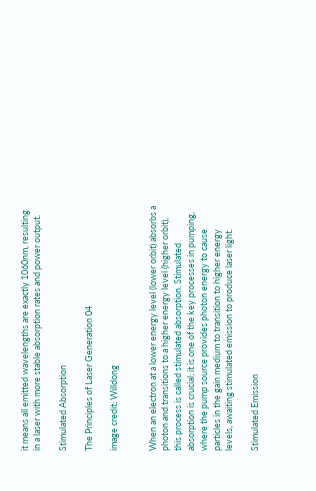it means all emitted wavelengths are exactly 1060nm, resulting in a laser with more stable absorption rates and power output.

Stimulated Absorption

The Principles of Laser Generation 04

image credit: Willdong


When an electron at a lower energy level (lower orbit) absorbs a photon and transitions to a higher energy level (higher orbit), this process is called stimulated absorption. Stimulated absorption is crucial; it is one of the key processes in pumping, where the pump source provides photon energy to cause particles in the gain medium to transition to higher energy levels, awaiting stimulated emission to produce laser light.

Stimulated Emission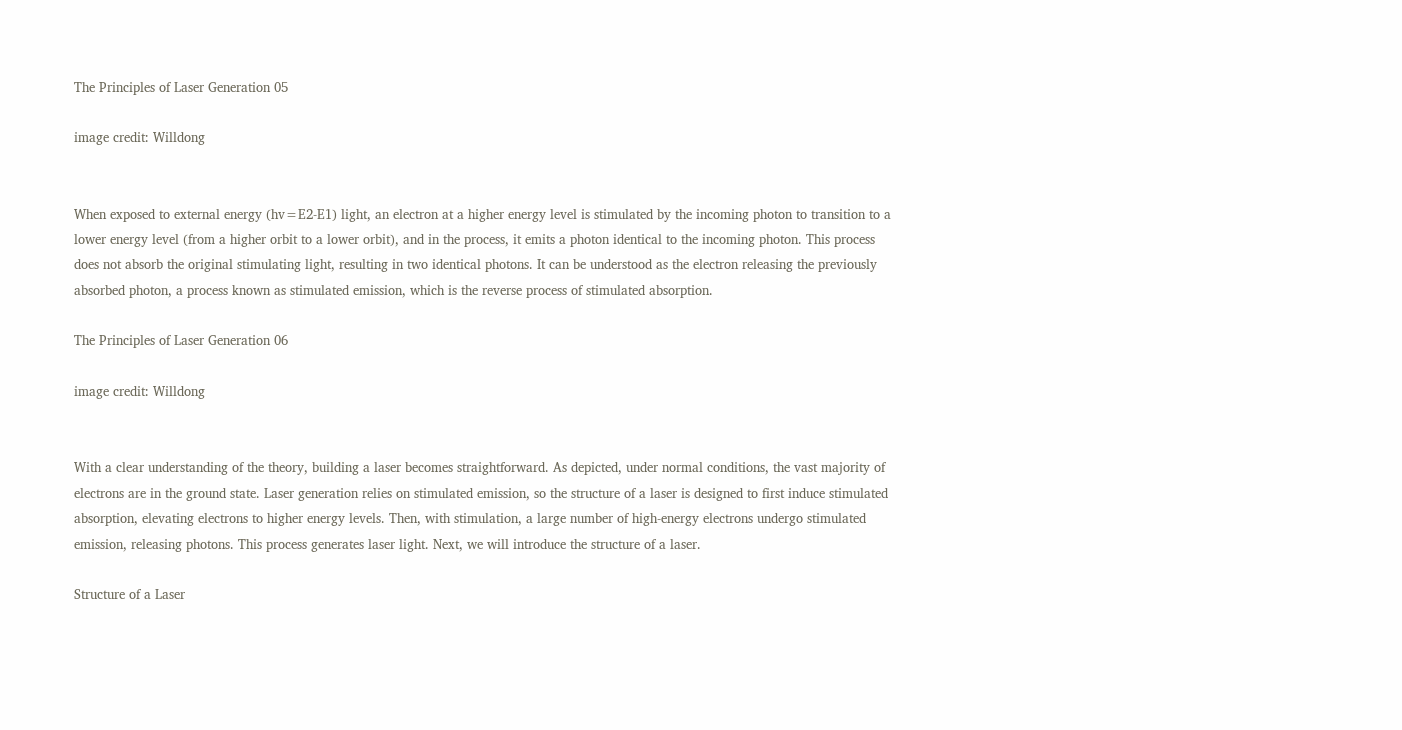The Principles of Laser Generation 05

image credit: Willdong


When exposed to external energy (hv=E2-E1) light, an electron at a higher energy level is stimulated by the incoming photon to transition to a lower energy level (from a higher orbit to a lower orbit), and in the process, it emits a photon identical to the incoming photon. This process does not absorb the original stimulating light, resulting in two identical photons. It can be understood as the electron releasing the previously absorbed photon, a process known as stimulated emission, which is the reverse process of stimulated absorption.

The Principles of Laser Generation 06

image credit: Willdong


With a clear understanding of the theory, building a laser becomes straightforward. As depicted, under normal conditions, the vast majority of electrons are in the ground state. Laser generation relies on stimulated emission, so the structure of a laser is designed to first induce stimulated absorption, elevating electrons to higher energy levels. Then, with stimulation, a large number of high-energy electrons undergo stimulated emission, releasing photons. This process generates laser light. Next, we will introduce the structure of a laser.

Structure of a Laser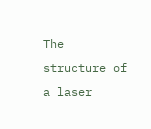The structure of a laser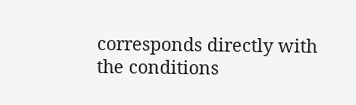corresponds directly with the conditions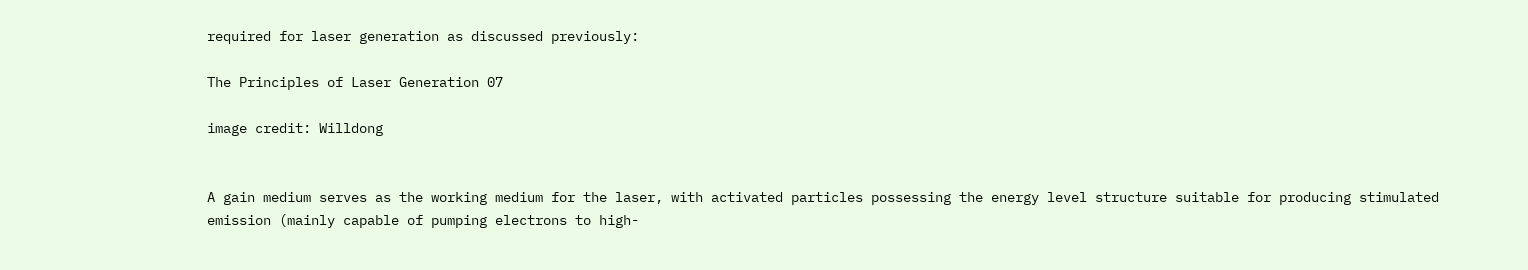required for laser generation as discussed previously:

The Principles of Laser Generation 07

image credit: Willdong


A gain medium serves as the working medium for the laser, with activated particles possessing the energy level structure suitable for producing stimulated emission (mainly capable of pumping electrons to high-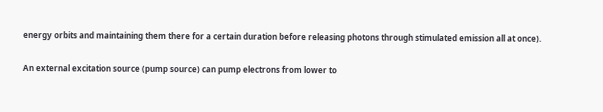energy orbits and maintaining them there for a certain duration before releasing photons through stimulated emission all at once).

An external excitation source (pump source) can pump electrons from lower to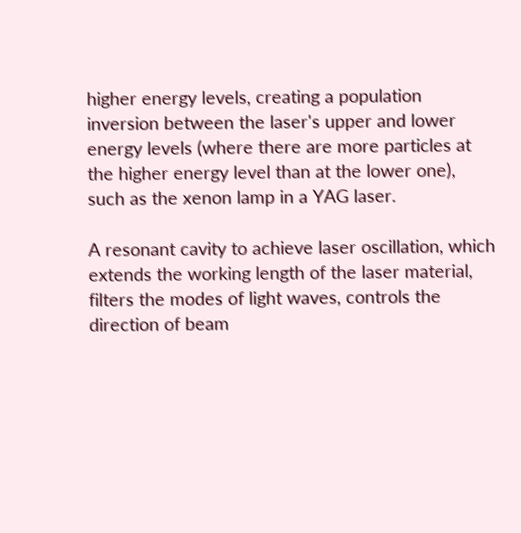higher energy levels, creating a population inversion between the laser's upper and lower energy levels (where there are more particles at the higher energy level than at the lower one), such as the xenon lamp in a YAG laser.

A resonant cavity to achieve laser oscillation, which extends the working length of the laser material, filters the modes of light waves, controls the direction of beam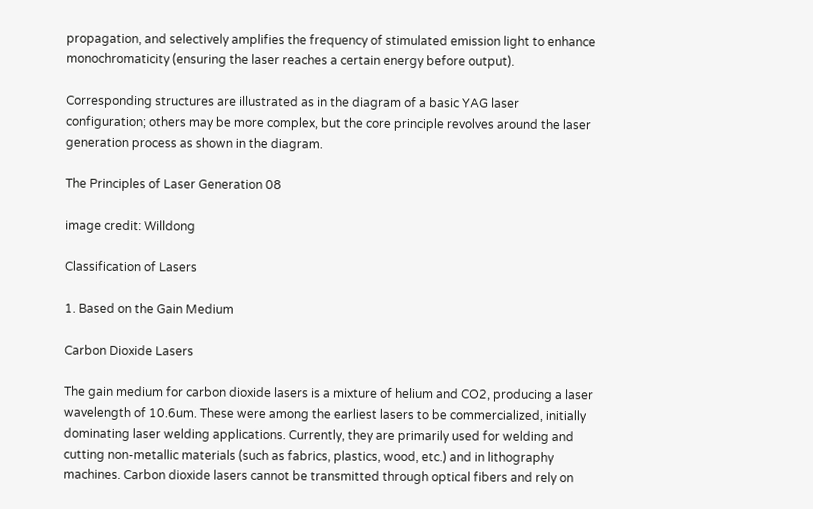propagation, and selectively amplifies the frequency of stimulated emission light to enhance monochromaticity (ensuring the laser reaches a certain energy before output).

Corresponding structures are illustrated as in the diagram of a basic YAG laser configuration; others may be more complex, but the core principle revolves around the laser generation process as shown in the diagram.

The Principles of Laser Generation 08

image credit: Willdong

Classification of Lasers

1. Based on the Gain Medium

Carbon Dioxide Lasers

The gain medium for carbon dioxide lasers is a mixture of helium and CO2, producing a laser wavelength of 10.6um. These were among the earliest lasers to be commercialized, initially dominating laser welding applications. Currently, they are primarily used for welding and cutting non-metallic materials (such as fabrics, plastics, wood, etc.) and in lithography machines. Carbon dioxide lasers cannot be transmitted through optical fibers and rely on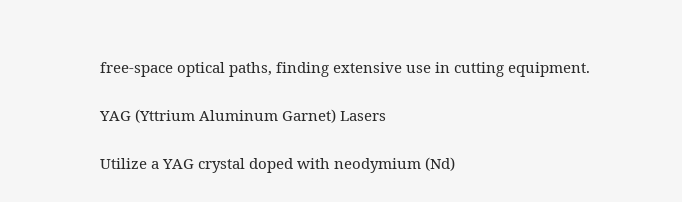free-space optical paths, finding extensive use in cutting equipment.

YAG (Yttrium Aluminum Garnet) Lasers

Utilize a YAG crystal doped with neodymium (Nd)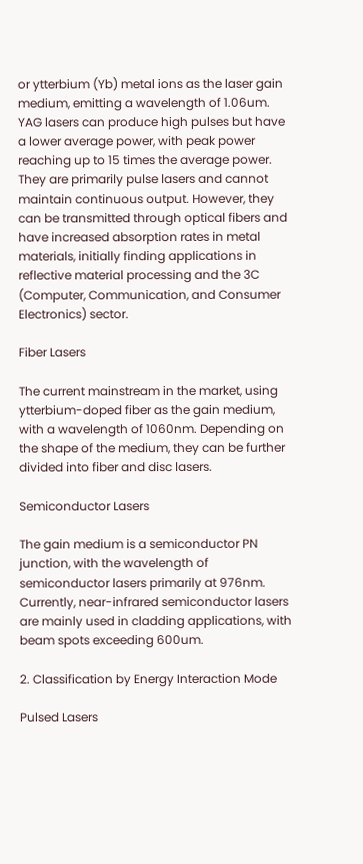or ytterbium (Yb) metal ions as the laser gain medium, emitting a wavelength of 1.06um. YAG lasers can produce high pulses but have a lower average power, with peak power reaching up to 15 times the average power. They are primarily pulse lasers and cannot maintain continuous output. However, they can be transmitted through optical fibers and have increased absorption rates in metal materials, initially finding applications in reflective material processing and the 3C (Computer, Communication, and Consumer Electronics) sector.

Fiber Lasers

The current mainstream in the market, using ytterbium-doped fiber as the gain medium, with a wavelength of 1060nm. Depending on the shape of the medium, they can be further divided into fiber and disc lasers.

Semiconductor Lasers

The gain medium is a semiconductor PN junction, with the wavelength of semiconductor lasers primarily at 976nm. Currently, near-infrared semiconductor lasers are mainly used in cladding applications, with beam spots exceeding 600um.

2. Classification by Energy Interaction Mode

Pulsed Lasers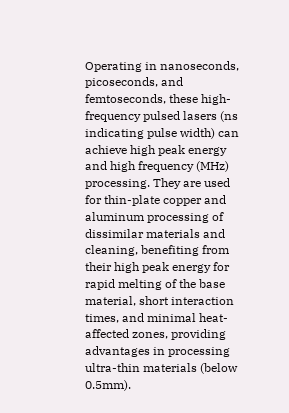Operating in nanoseconds, picoseconds, and femtoseconds, these high-frequency pulsed lasers (ns indicating pulse width) can achieve high peak energy and high frequency (MHz) processing. They are used for thin-plate copper and aluminum processing of dissimilar materials and cleaning, benefiting from their high peak energy for rapid melting of the base material, short interaction times, and minimal heat-affected zones, providing advantages in processing ultra-thin materials (below 0.5mm).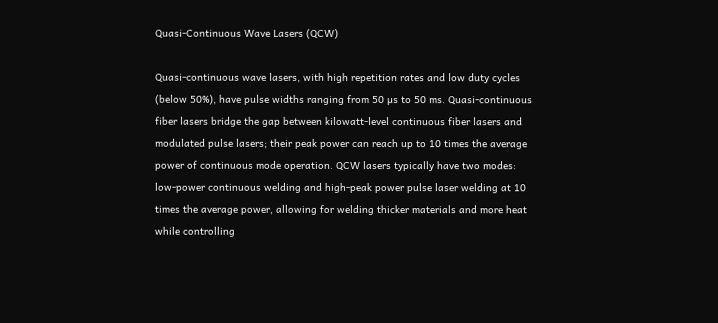Quasi-Continuous Wave Lasers (QCW)

Quasi-continuous wave lasers, with high repetition rates and low duty cycles (below 50%), have pulse widths ranging from 50 µs to 50 ms. Quasi-continuous fiber lasers bridge the gap between kilowatt-level continuous fiber lasers and modulated pulse lasers; their peak power can reach up to 10 times the average power of continuous mode operation. QCW lasers typically have two modes: low-power continuous welding and high-peak power pulse laser welding at 10 times the average power, allowing for welding thicker materials and more heat while controlling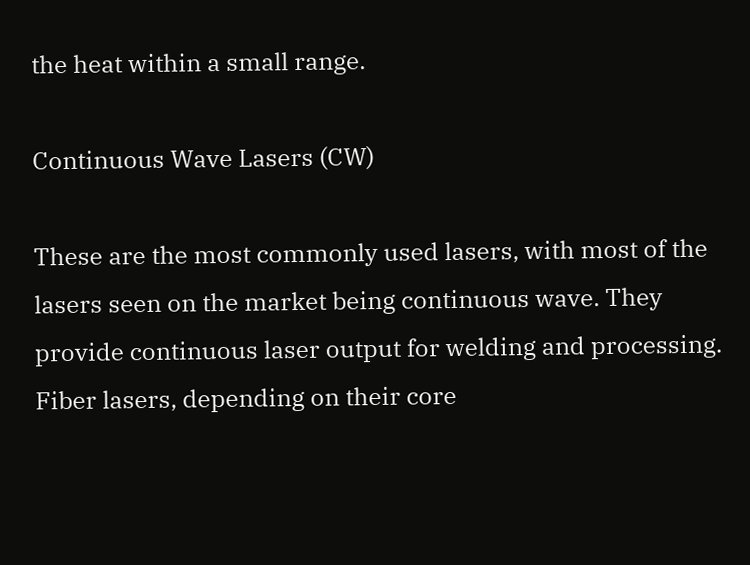the heat within a small range.

Continuous Wave Lasers (CW)

These are the most commonly used lasers, with most of the lasers seen on the market being continuous wave. They provide continuous laser output for welding and processing. Fiber lasers, depending on their core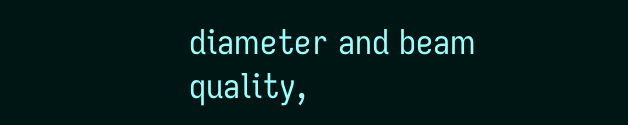diameter and beam quality,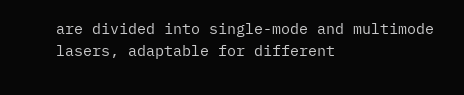are divided into single-mode and multimode lasers, adaptable for different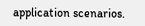application scenarios.